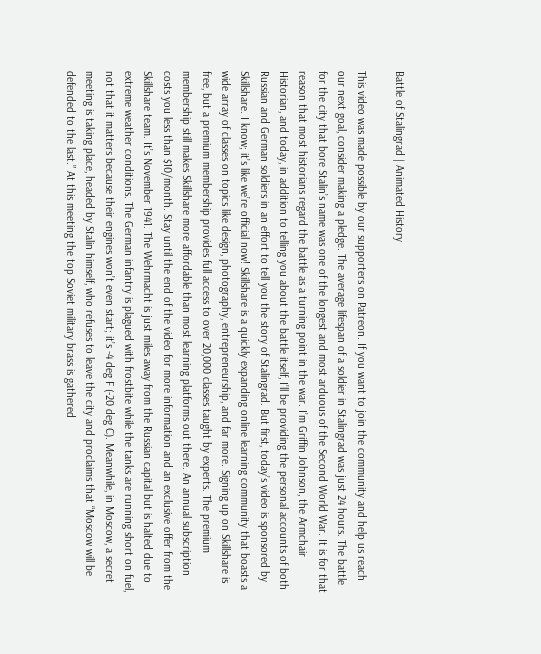Battle of Stalingrad | Animated History

This video was made possible by our supporters on Patreon. If you want to join the community and help us reach our next goal, consider making a pledge. The average lifespan of a soldier in Stalingrad was just 24 hours. The battle for the city that bore Stalin’s name was one of the longest and most arduous of the Second World War. It is for that reason that most historians regard the battle as a turning point in the war. I’m Griffin Johnson, the Armchair Historian, and today, in addition to telling you about the battle itself, I’ll be providing the personal accounts of both Russian and German soldiers in an effort to tell you the story of Stalingrad. But first, today’s video is sponsored by Skillshare. I know; it’s like we’re official now! Skillshare is a quickly expanding online learning community that boasts a wide array of classes on topics like design, photography, entrepreneurship, and far more. Signing up on Skillshare is free, but a premium membership provides full access to over 20,000 classes taught by experts. The premium membership still makes Skillshare more affordable than most learning platforms out there. An annual subscription costs you less than $10/month. Stay until the end of the video for more information and an exclusive offer from the Skillshare team. It’s November 1941. The Wehrmacht is just miles away from the Russian capital but is halted due to extreme weather conditions. The German infantry is plagued with frostbite while the tanks are running short on fuel, not that it matters because their engines won’t even start; it’s -4 deg F (-20 deg C). Meanwhile, in Moscow, a secret meeting is taking place, headed by Stalin himself, who refuses to leave the city and proclaims that “Moscow will be defended to the last.” At this meeting the top Soviet military brass is gathered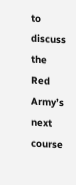to discuss the Red Army’s next course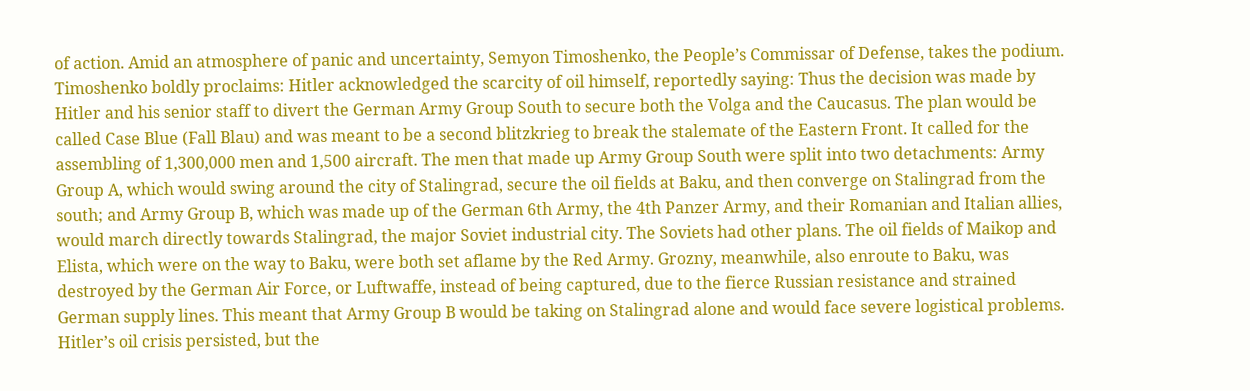of action. Amid an atmosphere of panic and uncertainty, Semyon Timoshenko, the People’s Commissar of Defense, takes the podium. Timoshenko boldly proclaims: Hitler acknowledged the scarcity of oil himself, reportedly saying: Thus the decision was made by Hitler and his senior staff to divert the German Army Group South to secure both the Volga and the Caucasus. The plan would be called Case Blue (Fall Blau) and was meant to be a second blitzkrieg to break the stalemate of the Eastern Front. It called for the assembling of 1,300,000 men and 1,500 aircraft. The men that made up Army Group South were split into two detachments: Army Group A, which would swing around the city of Stalingrad, secure the oil fields at Baku, and then converge on Stalingrad from the south; and Army Group B, which was made up of the German 6th Army, the 4th Panzer Army, and their Romanian and Italian allies, would march directly towards Stalingrad, the major Soviet industrial city. The Soviets had other plans. The oil fields of Maikop and Elista, which were on the way to Baku, were both set aflame by the Red Army. Grozny, meanwhile, also enroute to Baku, was destroyed by the German Air Force, or Luftwaffe, instead of being captured, due to the fierce Russian resistance and strained German supply lines. This meant that Army Group B would be taking on Stalingrad alone and would face severe logistical problems. Hitler’s oil crisis persisted, but the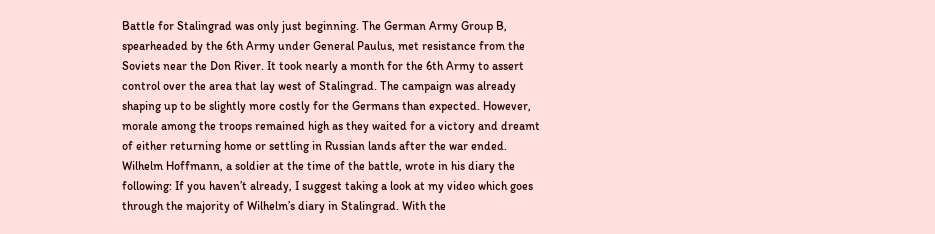Battle for Stalingrad was only just beginning. The German Army Group B, spearheaded by the 6th Army under General Paulus, met resistance from the Soviets near the Don River. It took nearly a month for the 6th Army to assert control over the area that lay west of Stalingrad. The campaign was already shaping up to be slightly more costly for the Germans than expected. However,
morale among the troops remained high as they waited for a victory and dreamt of either returning home or settling in Russian lands after the war ended. Wilhelm Hoffmann, a soldier at the time of the battle, wrote in his diary the following: If you haven’t already, I suggest taking a look at my video which goes through the majority of Wilhelm’s diary in Stalingrad. With the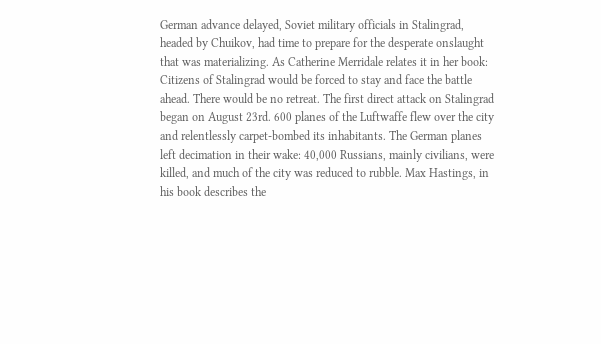German advance delayed, Soviet military officials in Stalingrad, headed by Chuikov, had time to prepare for the desperate onslaught that was materializing. As Catherine Merridale relates it in her book: Citizens of Stalingrad would be forced to stay and face the battle ahead. There would be no retreat. The first direct attack on Stalingrad began on August 23rd. 600 planes of the Luftwaffe flew over the city and relentlessly carpet-bombed its inhabitants. The German planes left decimation in their wake: 40,000 Russians, mainly civilians, were killed, and much of the city was reduced to rubble. Max Hastings, in his book describes the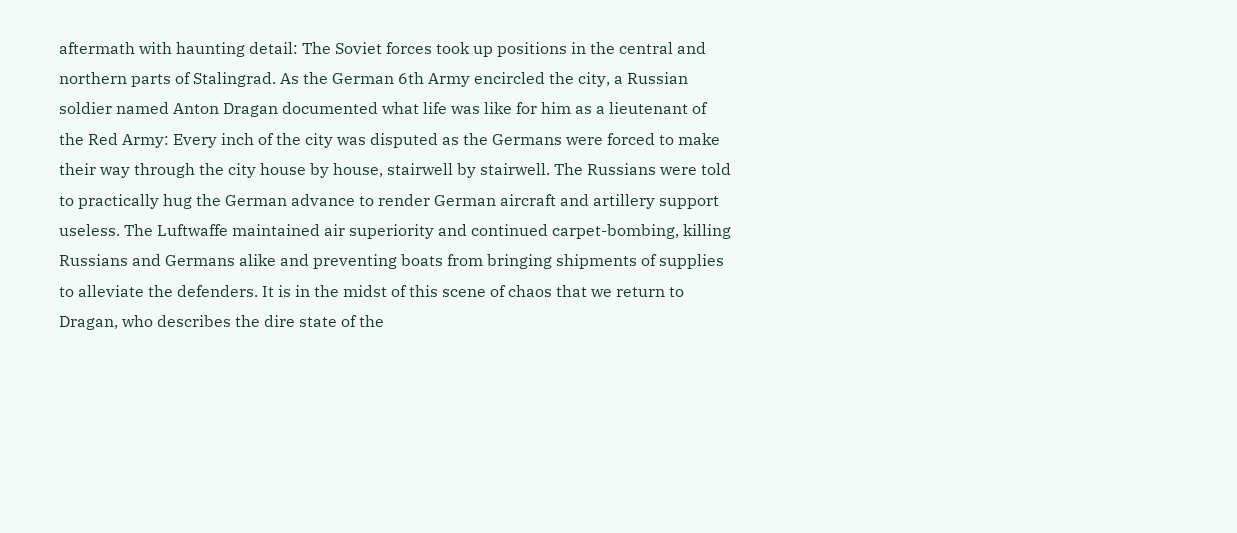aftermath with haunting detail: The Soviet forces took up positions in the central and northern parts of Stalingrad. As the German 6th Army encircled the city, a Russian soldier named Anton Dragan documented what life was like for him as a lieutenant of the Red Army: Every inch of the city was disputed as the Germans were forced to make their way through the city house by house, stairwell by stairwell. The Russians were told to practically hug the German advance to render German aircraft and artillery support useless. The Luftwaffe maintained air superiority and continued carpet-bombing, killing Russians and Germans alike and preventing boats from bringing shipments of supplies to alleviate the defenders. It is in the midst of this scene of chaos that we return to Dragan, who describes the dire state of the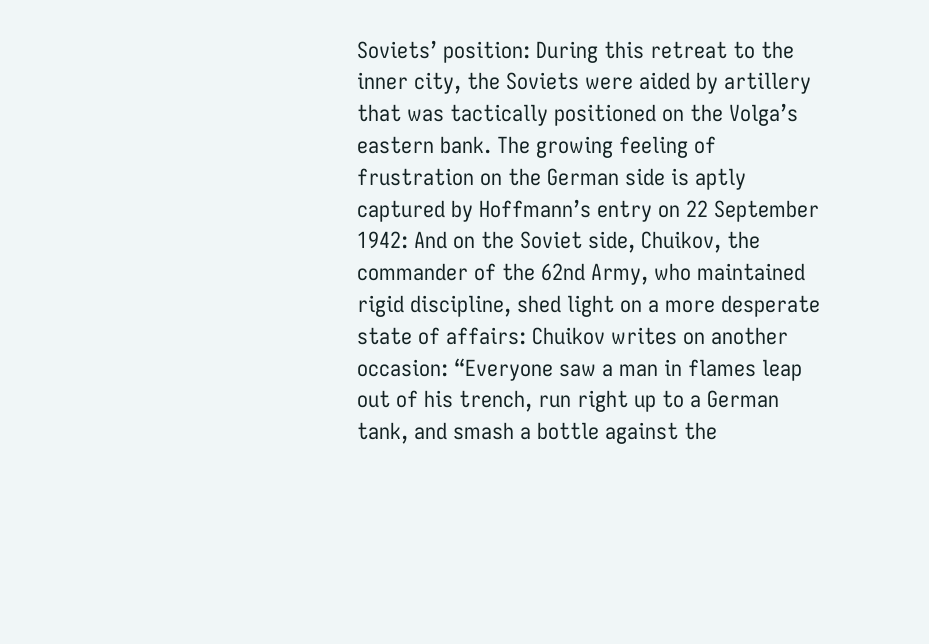Soviets’ position: During this retreat to the inner city, the Soviets were aided by artillery that was tactically positioned on the Volga’s eastern bank. The growing feeling of frustration on the German side is aptly captured by Hoffmann’s entry on 22 September 1942: And on the Soviet side, Chuikov, the commander of the 62nd Army, who maintained rigid discipline, shed light on a more desperate state of affairs: Chuikov writes on another occasion: “Everyone saw a man in flames leap out of his trench, run right up to a German tank, and smash a bottle against the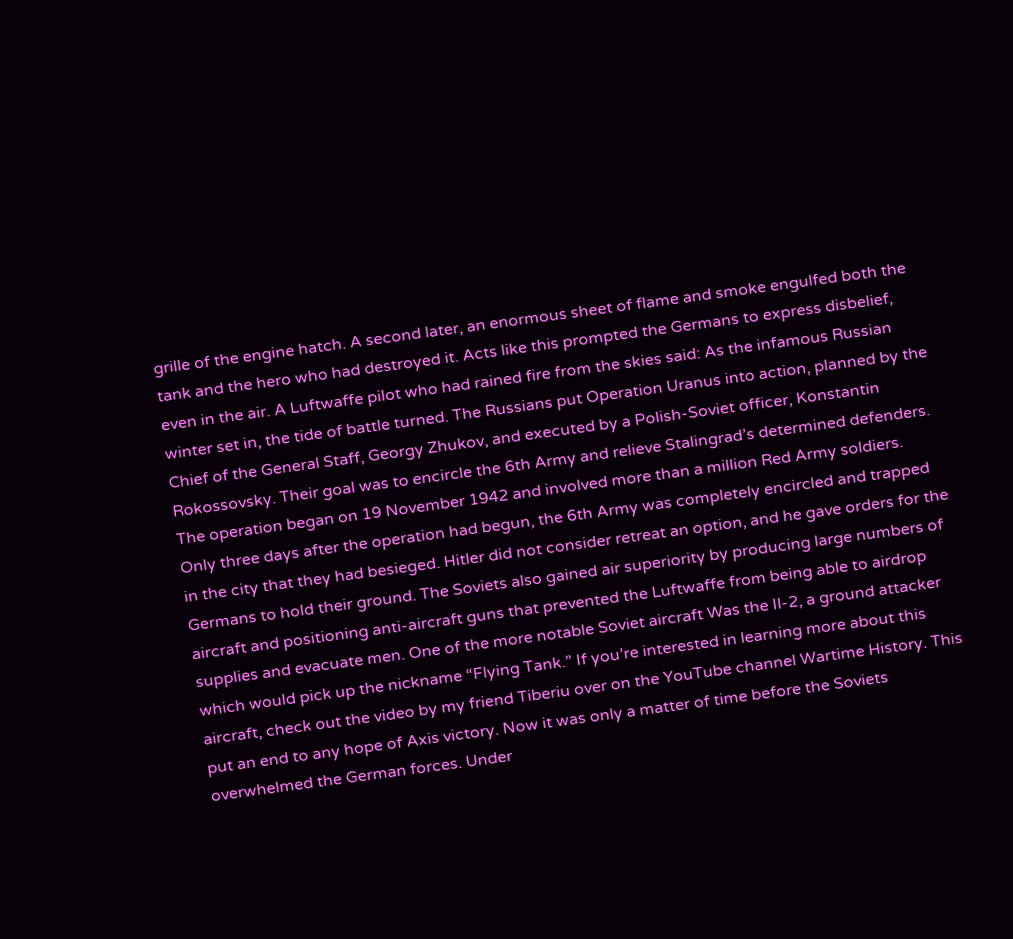grille of the engine hatch. A second later, an enormous sheet of flame and smoke engulfed both the tank and the hero who had destroyed it. Acts like this prompted the Germans to express disbelief, even in the air. A Luftwaffe pilot who had rained fire from the skies said: As the infamous Russian winter set in, the tide of battle turned. The Russians put Operation Uranus into action, planned by the Chief of the General Staff, Georgy Zhukov, and executed by a Polish-Soviet officer, Konstantin Rokossovsky. Their goal was to encircle the 6th Army and relieve Stalingrad’s determined defenders. The operation began on 19 November 1942 and involved more than a million Red Army soldiers. Only three days after the operation had begun, the 6th Army was completely encircled and trapped in the city that they had besieged. Hitler did not consider retreat an option, and he gave orders for the Germans to hold their ground. The Soviets also gained air superiority by producing large numbers of aircraft and positioning anti-aircraft guns that prevented the Luftwaffe from being able to airdrop supplies and evacuate men. One of the more notable Soviet aircraft Was the Il-2, a ground attacker which would pick up the nickname “Flying Tank.” If you’re interested in learning more about this aircraft, check out the video by my friend Tiberiu over on the YouTube channel Wartime History. This put an end to any hope of Axis victory. Now it was only a matter of time before the Soviets overwhelmed the German forces. Under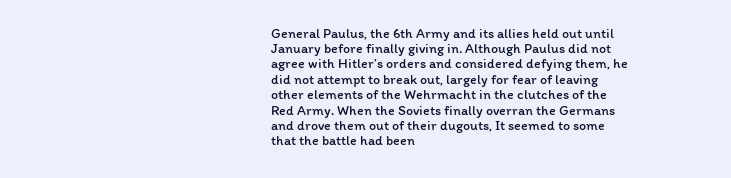General Paulus, the 6th Army and its allies held out until January before finally giving in. Although Paulus did not agree with Hitler’s orders and considered defying them, he did not attempt to break out, largely for fear of leaving other elements of the Wehrmacht in the clutches of the Red Army. When the Soviets finally overran the Germans and drove them out of their dugouts, It seemed to some that the battle had been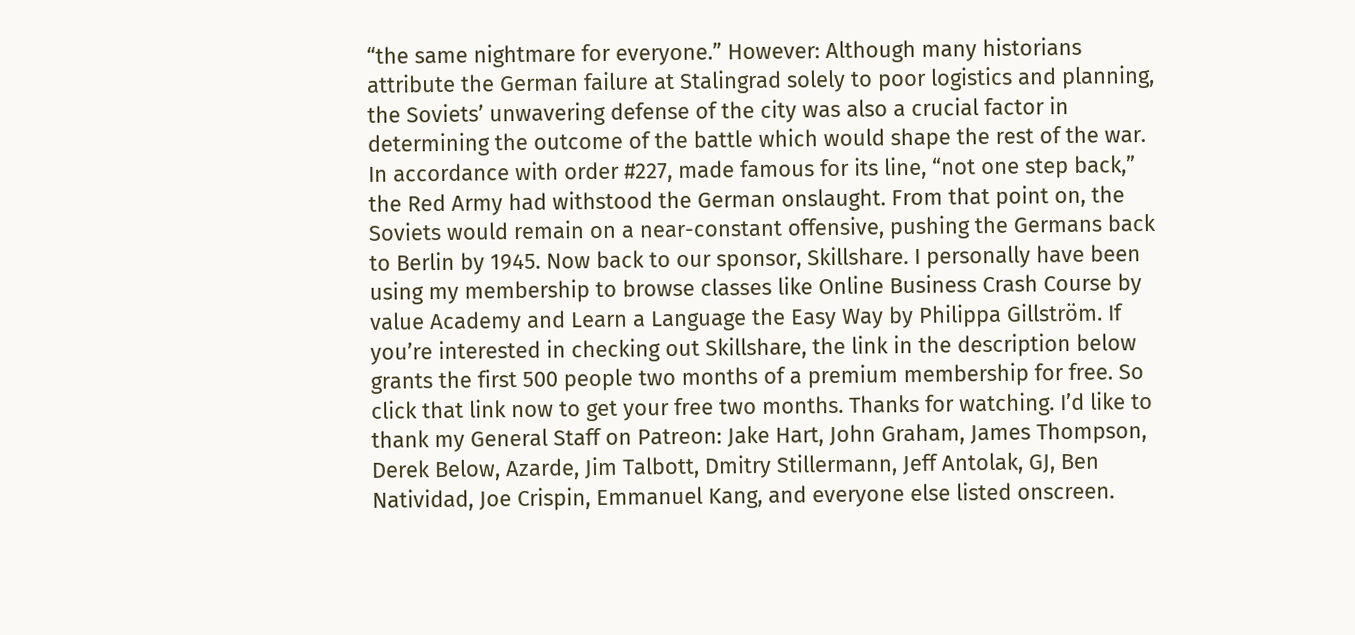“the same nightmare for everyone.” However: Although many historians attribute the German failure at Stalingrad solely to poor logistics and planning, the Soviets’ unwavering defense of the city was also a crucial factor in determining the outcome of the battle which would shape the rest of the war. In accordance with order #227, made famous for its line, “not one step back,” the Red Army had withstood the German onslaught. From that point on, the Soviets would remain on a near-constant offensive, pushing the Germans back to Berlin by 1945. Now back to our sponsor, Skillshare. I personally have been using my membership to browse classes like Online Business Crash Course by value Academy and Learn a Language the Easy Way by Philippa Gillström. If you’re interested in checking out Skillshare, the link in the description below grants the first 500 people two months of a premium membership for free. So click that link now to get your free two months. Thanks for watching. I’d like to thank my General Staff on Patreon: Jake Hart, John Graham, James Thompson, Derek Below, Azarde, Jim Talbott, Dmitry Stillermann, Jeff Antolak, GJ, Ben Natividad, Joe Crispin, Emmanuel Kang, and everyone else listed onscreen.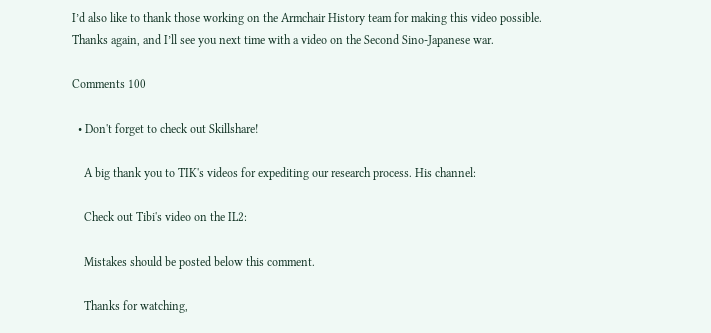I’d also like to thank those working on the Armchair History team for making this video possible. Thanks again, and I’ll see you next time with a video on the Second Sino-Japanese war.

Comments 100

  • Don't forget to check out Skillshare!

    A big thank you to TIK's videos for expediting our research process. His channel:

    Check out Tibi's video on the IL2:

    Mistakes should be posted below this comment.

    Thanks for watching,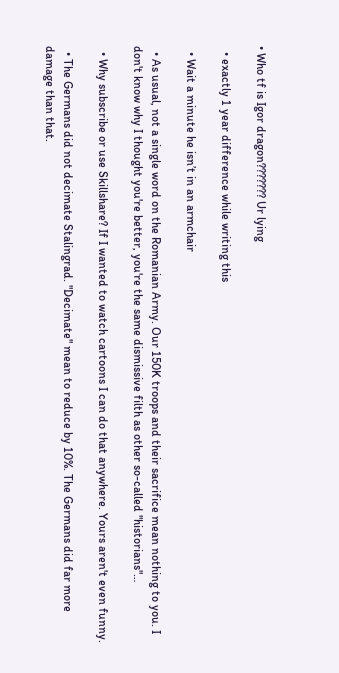• Who tf is Igor dragon??????? Ur lying

  • exactly 1 year difference while writing this

  • Wait a minute he isn’t in an armchair

  • As usual, not a single word on the Romanian Army. Our 150K troops and their sacrifice mean nothing to you. I don't know why I thought you're better, you're the same dismissive filth as other so-called "historians"…

  • Why subscribe or use Skillshare? If I wanted to watch cartoons I can do that anywhere. Yours aren't even funny.

  • The Germans did not decimate Stalingrad. "Decimate" mean to reduce by 10%. The Germans did far more damage than that.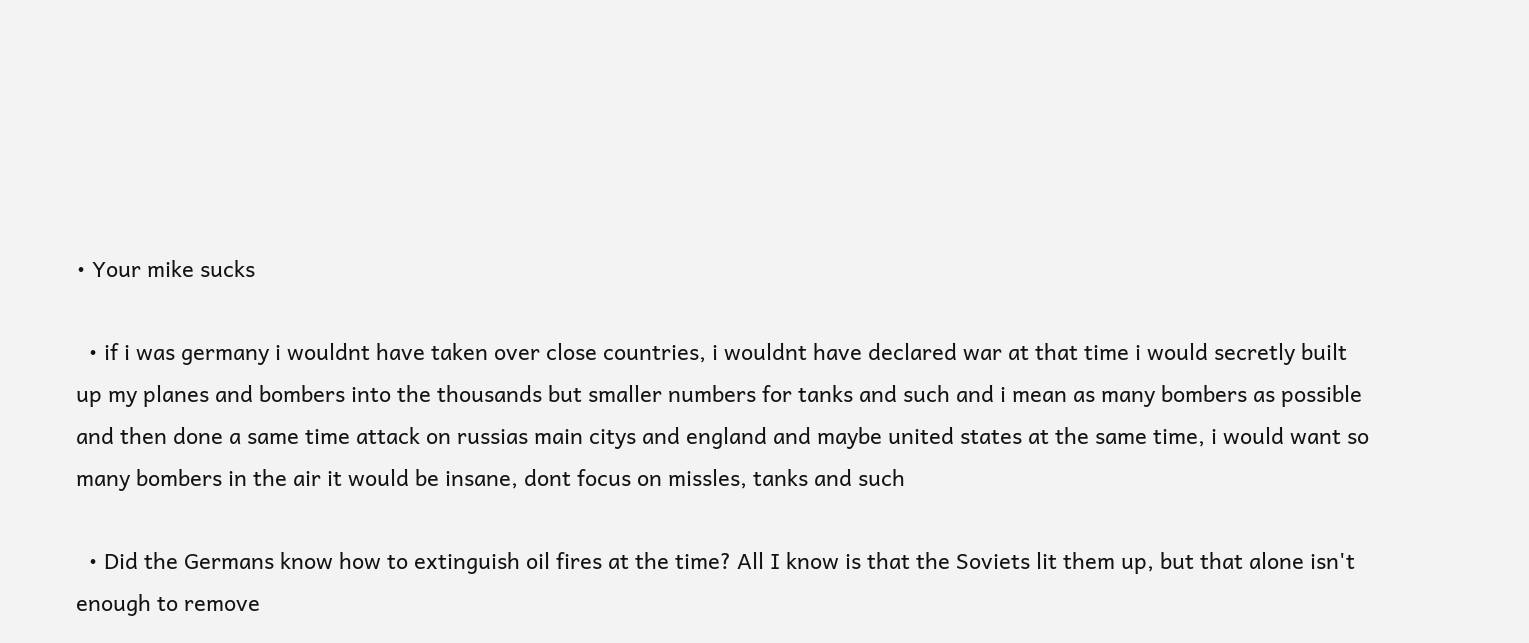• Your mike sucks

  • if i was germany i wouldnt have taken over close countries, i wouldnt have declared war at that time i would secretly built up my planes and bombers into the thousands but smaller numbers for tanks and such and i mean as many bombers as possible and then done a same time attack on russias main citys and england and maybe united states at the same time, i would want so many bombers in the air it would be insane, dont focus on missles, tanks and such

  • Did the Germans know how to extinguish oil fires at the time? All I know is that the Soviets lit them up, but that alone isn't enough to remove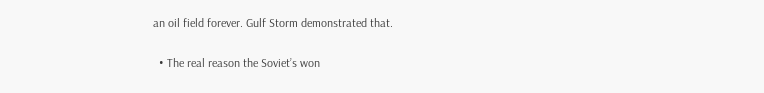an oil field forever. Gulf Storm demonstrated that.

  • The real reason the Soviet’s won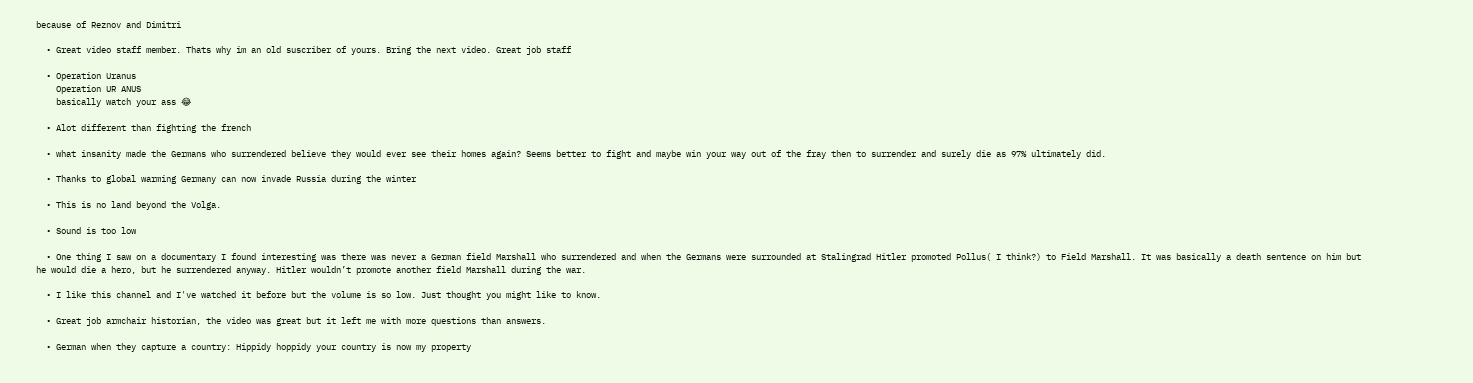because of Reznov and Dimitri

  • Great video staff member. Thats why im an old suscriber of yours. Bring the next video. Great job staff

  • Operation Uranus
    Operation UR ANUS
    basically watch your ass 😂

  • Alot different than fighting the french

  • what insanity made the Germans who surrendered believe they would ever see their homes again? Seems better to fight and maybe win your way out of the fray then to surrender and surely die as 97% ultimately did.

  • Thanks to global warming Germany can now invade Russia during the winter

  • This is no land beyond the Volga.

  • Sound is too low

  • One thing I saw on a documentary I found interesting was there was never a German field Marshall who surrendered and when the Germans were surrounded at Stalingrad Hitler promoted Pollus( I think?) to Field Marshall. It was basically a death sentence on him but he would die a hero, but he surrendered anyway. Hitler wouldn’t promote another field Marshall during the war.

  • I like this channel and I've watched it before but the volume is so low. Just thought you might like to know.

  • Great job armchair historian, the video was great but it left me with more questions than answers.

  • German when they capture a country: Hippidy hoppidy your country is now my property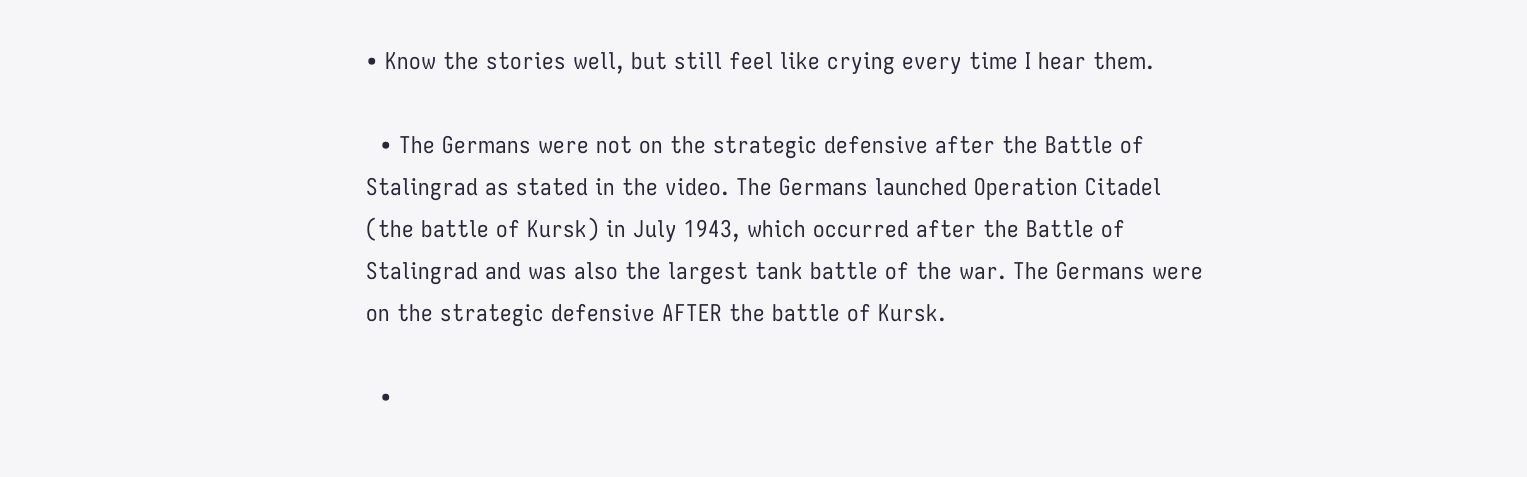• Know the stories well, but still feel like crying every time I hear them.

  • The Germans were not on the strategic defensive after the Battle of Stalingrad as stated in the video. The Germans launched Operation Citadel (the battle of Kursk) in July 1943, which occurred after the Battle of Stalingrad and was also the largest tank battle of the war. The Germans were on the strategic defensive AFTER the battle of Kursk.

  •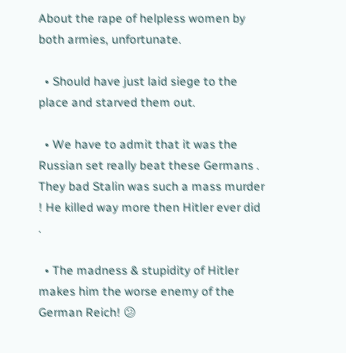About the rape of helpless women by both armies, unfortunate.

  • Should have just laid siege to the place and starved them out.

  • We have to admit that it was the Russian set really beat these Germans . They bad Stalin was such a mass murder ! He killed way more then Hitler ever did .

  • The madness & stupidity of Hitler makes him the worse enemy of the German Reich! 😕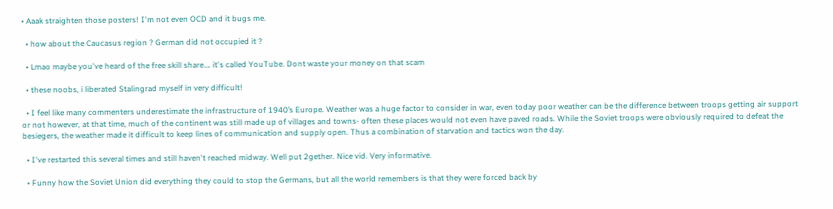• Aaak straighten those posters! I'm not even OCD and it bugs me.

  • how about the Caucasus region ? German did not occupied it ?

  • Lmao maybe you've heard of the free skill share…. it's called YouTube. Dont waste your money on that scam

  • these noobs, i liberated Stalingrad myself in very difficult!

  • I feel like many commenters underestimate the infrastructure of 1940’s Europe. Weather was a huge factor to consider in war, even today poor weather can be the difference between troops getting air support or not however, at that time, much of the continent was still made up of villages and towns- often these places would not even have paved roads. While the Soviet troops were obviously required to defeat the besiegers, the weather made it difficult to keep lines of communication and supply open. Thus a combination of starvation and tactics won the day.

  • I've restarted this several times and still haven't reached midway. Well put 2gether. Nice vid. Very informative.

  • Funny how the Soviet Union did everything they could to stop the Germans, but all the world remembers is that they were forced back by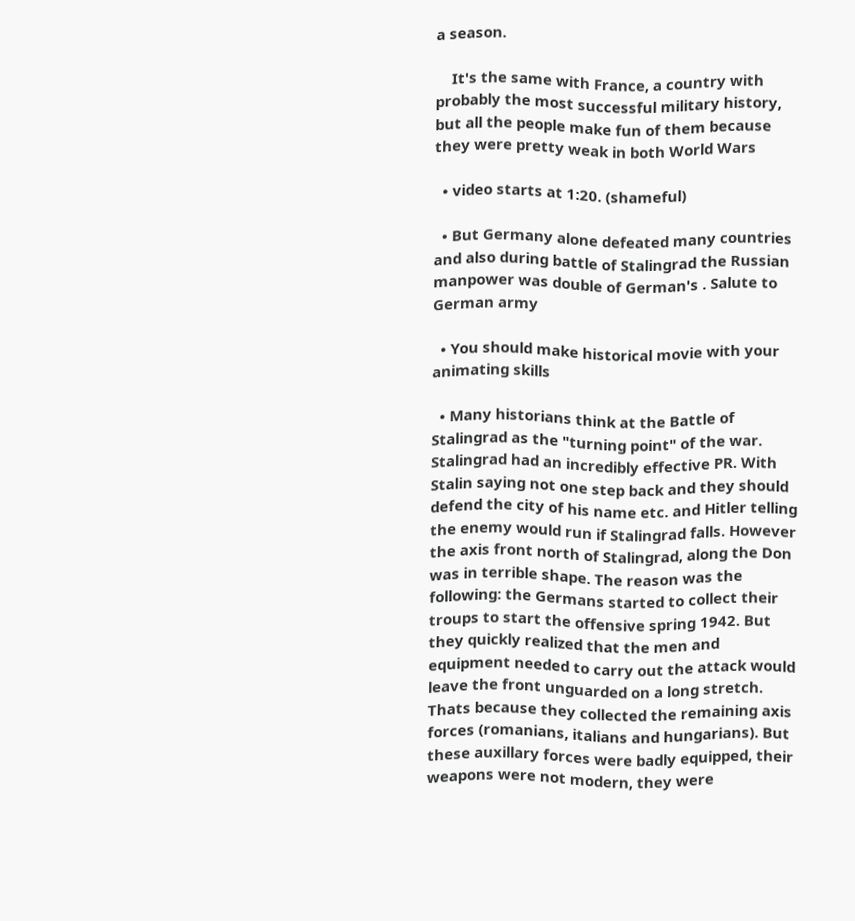a season.

    It's the same with France, a country with probably the most successful military history, but all the people make fun of them because they were pretty weak in both World Wars

  • video starts at 1:20. (shameful)

  • But Germany alone defeated many countries and also during battle of Stalingrad the Russian manpower was double of German's . Salute to German army

  • You should make historical movie with your animating skills

  • Many historians think at the Battle of Stalingrad as the "turning point" of the war. Stalingrad had an incredibly effective PR. With Stalin saying not one step back and they should defend the city of his name etc. and Hitler telling the enemy would run if Stalingrad falls. However the axis front north of Stalingrad, along the Don was in terrible shape. The reason was the following: the Germans started to collect their troups to start the offensive spring 1942. But they quickly realized that the men and equipment needed to carry out the attack would leave the front unguarded on a long stretch. Thats because they collected the remaining axis forces (romanians, italians and hungarians). But these auxillary forces were badly equipped, their weapons were not modern, they were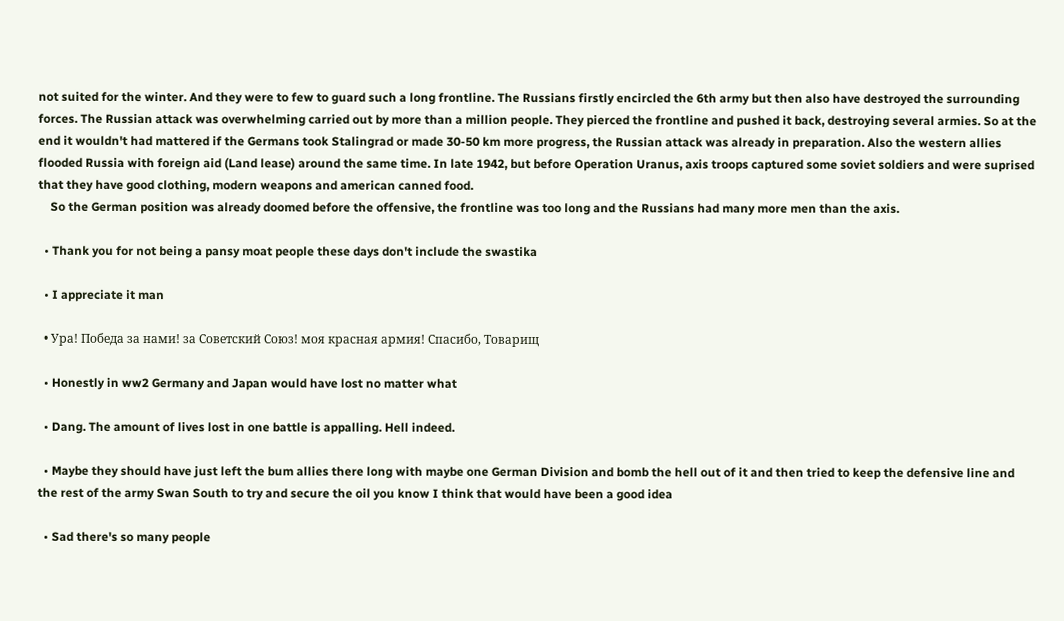not suited for the winter. And they were to few to guard such a long frontline. The Russians firstly encircled the 6th army but then also have destroyed the surrounding forces. The Russian attack was overwhelming carried out by more than a million people. They pierced the frontline and pushed it back, destroying several armies. So at the end it wouldn't had mattered if the Germans took Stalingrad or made 30-50 km more progress, the Russian attack was already in preparation. Also the western allies flooded Russia with foreign aid (Land lease) around the same time. In late 1942, but before Operation Uranus, axis troops captured some soviet soldiers and were suprised that they have good clothing, modern weapons and american canned food.
    So the German position was already doomed before the offensive, the frontline was too long and the Russians had many more men than the axis.

  • Thank you for not being a pansy moat people these days don't include the swastika

  • I appreciate it man

  • Ура! Победа за нами! за Советский Союз! моя красная армия! Спасибо, Товарищ

  • Honestly in ww2 Germany and Japan would have lost no matter what

  • Dang. The amount of lives lost in one battle is appalling. Hell indeed.

  • Maybe they should have just left the bum allies there long with maybe one German Division and bomb the hell out of it and then tried to keep the defensive line and the rest of the army Swan South to try and secure the oil you know I think that would have been a good idea

  • Sad there's so many people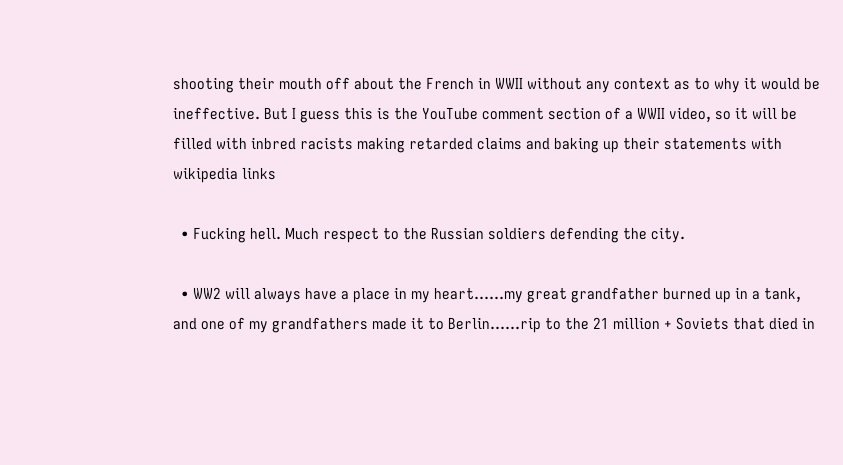shooting their mouth off about the French in WWII without any context as to why it would be ineffective. But I guess this is the YouTube comment section of a WWII video, so it will be filled with inbred racists making retarded claims and baking up their statements with wikipedia links

  • Fucking hell. Much respect to the Russian soldiers defending the city.

  • WW2 will always have a place in my heart……my great grandfather burned up in a tank, and one of my grandfathers made it to Berlin……rip to the 21 million + Soviets that died in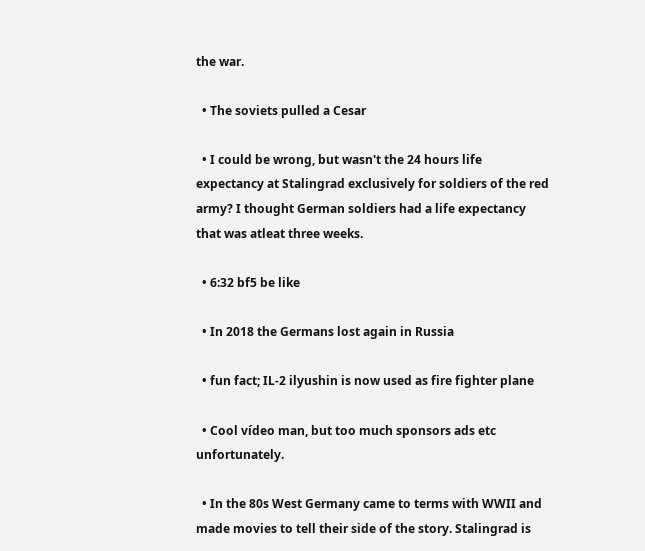the war.

  • The soviets pulled a Cesar

  • I could be wrong, but wasn't the 24 hours life expectancy at Stalingrad exclusively for soldiers of the red army? I thought German soldiers had a life expectancy that was atleat three weeks.

  • 6:32 bf5 be like

  • In 2018 the Germans lost again in Russia

  • fun fact; IL-2 ilyushin is now used as fire fighter plane

  • Cool vídeo man, but too much sponsors ads etc unfortunately.

  • In the 80s West Germany came to terms with WWII and made movies to tell their side of the story. Stalingrad is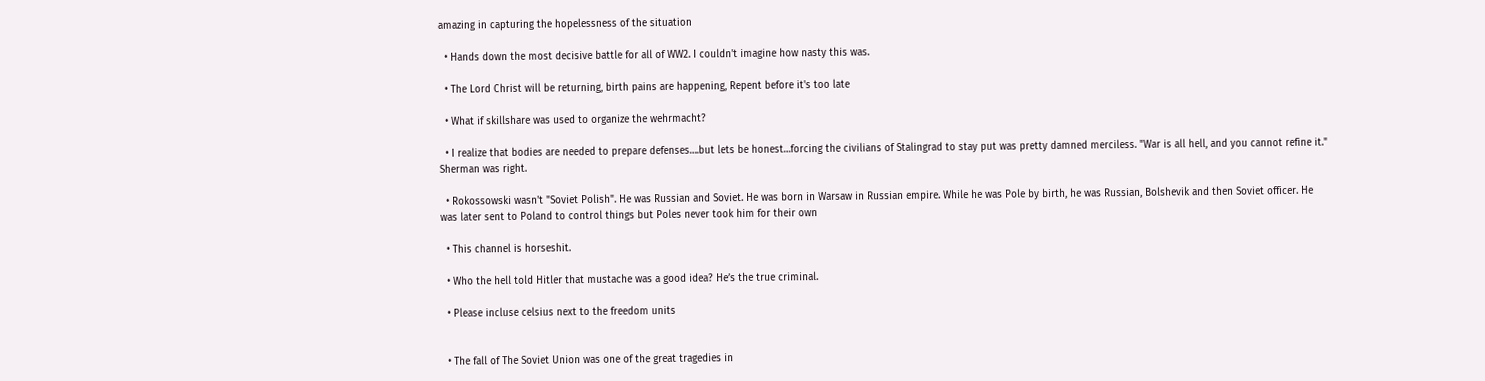amazing in capturing the hopelessness of the situation

  • Hands down the most decisive battle for all of WW2. I couldn't imagine how nasty this was.

  • The Lord Christ will be returning, birth pains are happening, Repent before it's too late

  • What if skillshare was used to organize the wehrmacht?

  • I realize that bodies are needed to prepare defenses….but lets be honest…forcing the civilians of Stalingrad to stay put was pretty damned merciless. "War is all hell, and you cannot refine it." Sherman was right.

  • Rokossowski wasn't "Soviet Polish". He was Russian and Soviet. He was born in Warsaw in Russian empire. While he was Pole by birth, he was Russian, Bolshevik and then Soviet officer. He was later sent to Poland to control things but Poles never took him for their own

  • This channel is horseshit.

  • Who the hell told Hitler that mustache was a good idea? He’s the true criminal.

  • Please incluse celsius next to the freedom units


  • The fall of The Soviet Union was one of the great tragedies in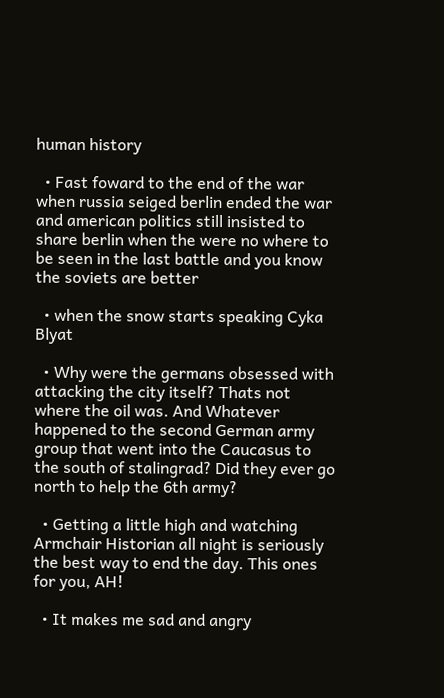human history

  • Fast foward to the end of the war when russia seiged berlin ended the war and american politics still insisted to share berlin when the were no where to be seen in the last battle and you know the soviets are better

  • when the snow starts speaking Cyka Blyat

  • Why were the germans obsessed with attacking the city itself? Thats not where the oil was. And Whatever happened to the second German army group that went into the Caucasus to the south of stalingrad? Did they ever go north to help the 6th army?

  • Getting a little high and watching Armchair Historian all night is seriously the best way to end the day. This ones for you, AH!

  • It makes me sad and angry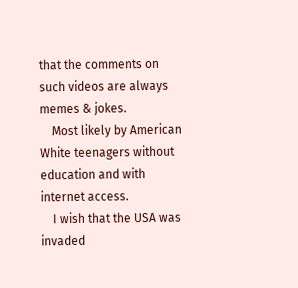that the comments on such videos are always memes & jokes.
    Most likely by American White teenagers without education and with internet access.
    I wish that the USA was invaded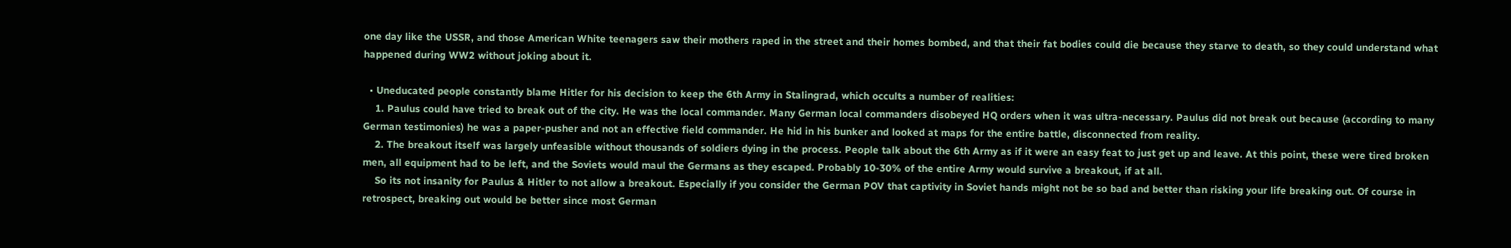one day like the USSR, and those American White teenagers saw their mothers raped in the street and their homes bombed, and that their fat bodies could die because they starve to death, so they could understand what happened during WW2 without joking about it.

  • Uneducated people constantly blame Hitler for his decision to keep the 6th Army in Stalingrad, which occults a number of realities:
    1. Paulus could have tried to break out of the city. He was the local commander. Many German local commanders disobeyed HQ orders when it was ultra-necessary. Paulus did not break out because (according to many German testimonies) he was a paper-pusher and not an effective field commander. He hid in his bunker and looked at maps for the entire battle, disconnected from reality.
    2. The breakout itself was largely unfeasible without thousands of soldiers dying in the process. People talk about the 6th Army as if it were an easy feat to just get up and leave. At this point, these were tired broken men, all equipment had to be left, and the Soviets would maul the Germans as they escaped. Probably 10-30% of the entire Army would survive a breakout, if at all.
    So its not insanity for Paulus & Hitler to not allow a breakout. Especially if you consider the German POV that captivity in Soviet hands might not be so bad and better than risking your life breaking out. Of course in retrospect, breaking out would be better since most German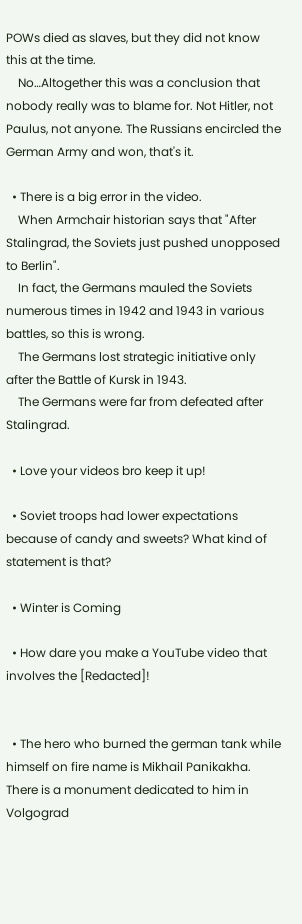POWs died as slaves, but they did not know this at the time.
    No…Altogether this was a conclusion that nobody really was to blame for. Not Hitler, not Paulus, not anyone. The Russians encircled the German Army and won, that's it.

  • There is a big error in the video.
    When Armchair historian says that "After Stalingrad, the Soviets just pushed unopposed to Berlin".
    In fact, the Germans mauled the Soviets numerous times in 1942 and 1943 in various battles, so this is wrong.
    The Germans lost strategic initiative only after the Battle of Kursk in 1943.
    The Germans were far from defeated after Stalingrad.

  • Love your videos bro keep it up!

  • Soviet troops had lower expectations because of candy and sweets? What kind of statement is that?

  • Winter is Coming

  • How dare you make a YouTube video that involves the [Redacted]!


  • The hero who burned the german tank while himself on fire name is Mikhail Panikakha. There is a monument dedicated to him in Volgograd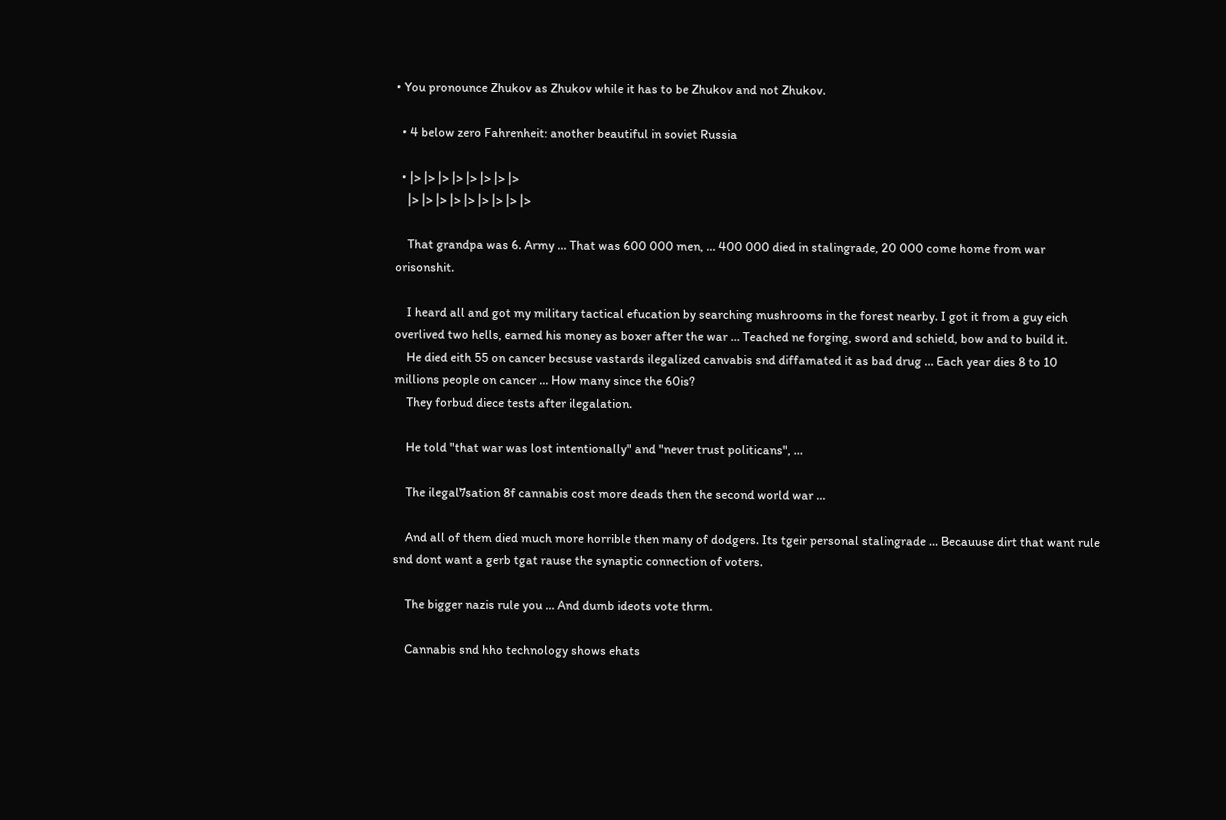• You pronounce Zhukov as Zhukov while it has to be Zhukov and not Zhukov.

  • 4 below zero Fahrenheit: another beautiful in soviet Russia

  • |> |> |> |> |> |> |> |>
    |> |> |> |> |> |> |> |> |>

    That grandpa was 6. Army … That was 600 000 men, … 400 000 died in stalingrade, 20 000 come home from war orisonshit.

    I heard all and got my military tactical efucation by searching mushrooms in the forest nearby. I got it from a guy eich overlived two hells, earned his money as boxer after the war … Teached ne forging, sword and schield, bow and to build it.
    He died eith 55 on cancer becsuse vastards ilegalized canvabis snd diffamated it as bad drug … Each year dies 8 to 10 millions people on cancer … How many since the 60is?
    They forbud diece tests after ilegalation.

    He told "that war was lost intentionally" and "never trust politicans", …

    The ilegal7sation 8f cannabis cost more deads then the second world war …

    And all of them died much more horrible then many of dodgers. Its tgeir personal stalingrade … Becauuse dirt that want rule snd dont want a gerb tgat rause the synaptic connection of voters.

    The bigger nazis rule you … And dumb ideots vote thrm.

    Cannabis snd hho technology shows ehats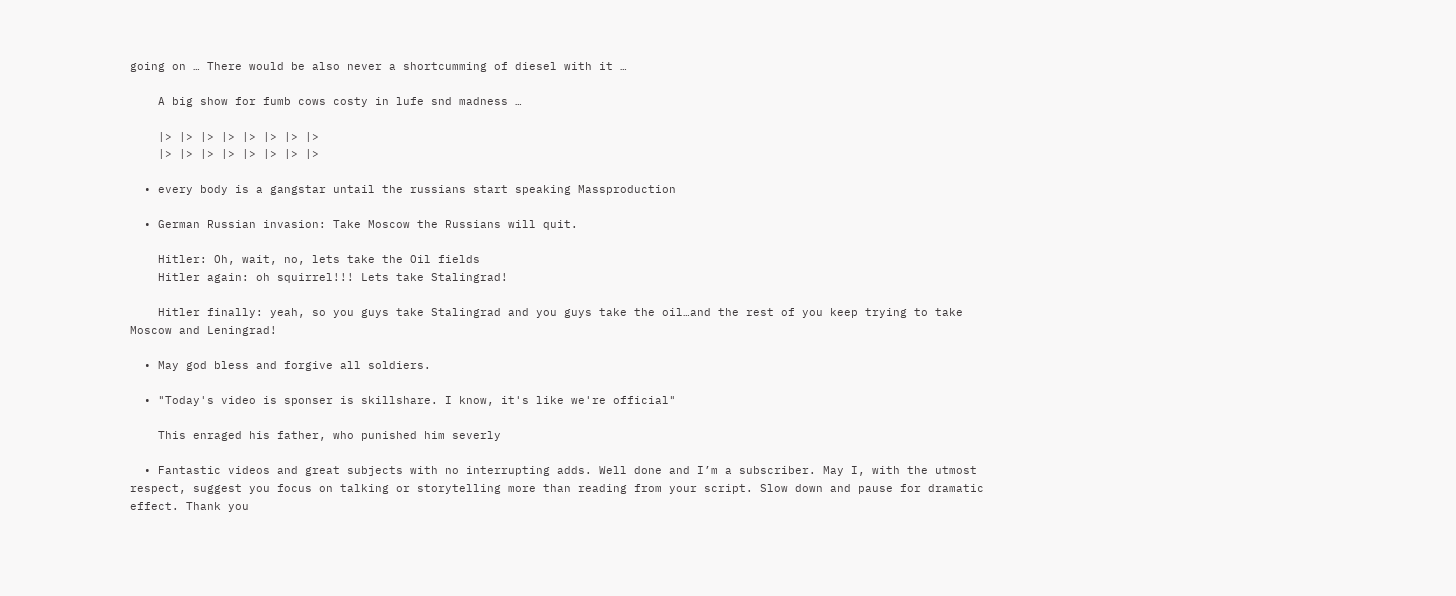going on … There would be also never a shortcumming of diesel with it …

    A big show for fumb cows costy in lufe snd madness …

    |> |> |> |> |> |> |> |>
    |> |> |> |> |> |> |> |>

  • every body is a gangstar untail the russians start speaking Massproduction

  • German Russian invasion: Take Moscow the Russians will quit.

    Hitler: Oh, wait, no, lets take the Oil fields
    Hitler again: oh squirrel!!! Lets take Stalingrad!

    Hitler finally: yeah, so you guys take Stalingrad and you guys take the oil…and the rest of you keep trying to take Moscow and Leningrad!

  • May god bless and forgive all soldiers.

  • "Today's video is sponser is skillshare. I know, it's like we're official"

    This enraged his father, who punished him severly

  • Fantastic videos and great subjects with no interrupting adds. Well done and I’m a subscriber. May I, with the utmost respect, suggest you focus on talking or storytelling more than reading from your script. Slow down and pause for dramatic effect. Thank you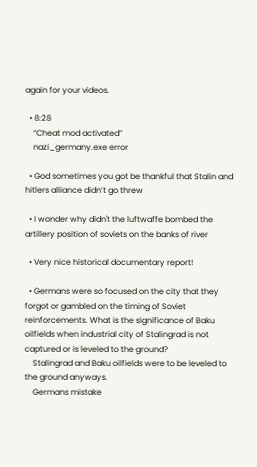again for your videos.

  • 8:28
    “Cheat mod activated”
    nazi_germany.exe error

  • God sometimes you got be thankful that Stalin and hitlers alliance didn’t go threw

  • I wonder why didn't the luftwaffe bombed the artillery position of soviets on the banks of river

  • Very nice historical documentary report!

  • Germans were so focused on the city that they forgot or gambled on the timing of Soviet reinforcements. What is the significance of Baku oilfields when industrial city of Stalingrad is not captured or is leveled to the ground?
    Stalingrad and Baku oilfields were to be leveled to the ground anyways.
    Germans mistake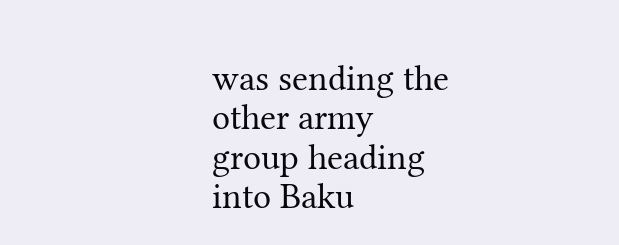was sending the other army group heading into Baku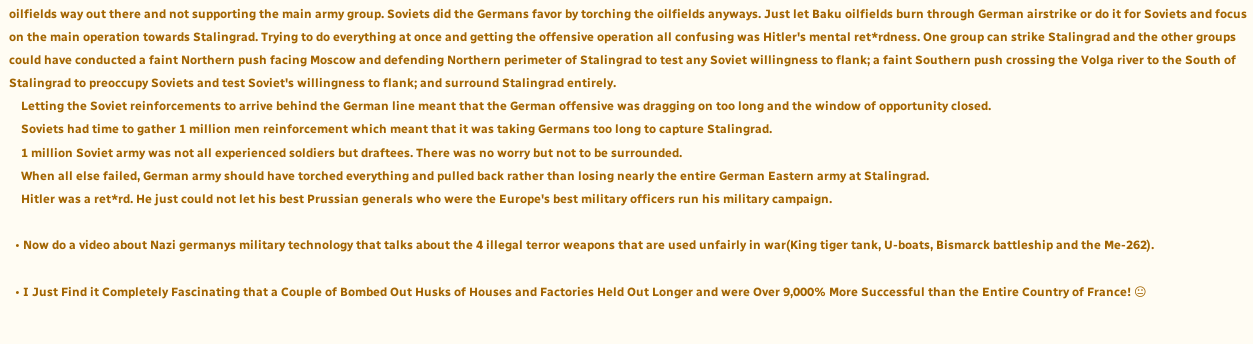oilfields way out there and not supporting the main army group. Soviets did the Germans favor by torching the oilfields anyways. Just let Baku oilfields burn through German airstrike or do it for Soviets and focus on the main operation towards Stalingrad. Trying to do everything at once and getting the offensive operation all confusing was Hitler's mental ret*rdness. One group can strike Stalingrad and the other groups could have conducted a faint Northern push facing Moscow and defending Northern perimeter of Stalingrad to test any Soviet willingness to flank; a faint Southern push crossing the Volga river to the South of Stalingrad to preoccupy Soviets and test Soviet's willingness to flank; and surround Stalingrad entirely.
    Letting the Soviet reinforcements to arrive behind the German line meant that the German offensive was dragging on too long and the window of opportunity closed.
    Soviets had time to gather 1 million men reinforcement which meant that it was taking Germans too long to capture Stalingrad.
    1 million Soviet army was not all experienced soldiers but draftees. There was no worry but not to be surrounded.
    When all else failed, German army should have torched everything and pulled back rather than losing nearly the entire German Eastern army at Stalingrad.
    Hitler was a ret*rd. He just could not let his best Prussian generals who were the Europe's best military officers run his military campaign.

  • Now do a video about Nazi germanys military technology that talks about the 4 illegal terror weapons that are used unfairly in war(King tiger tank, U-boats, Bismarck battleship and the Me-262).

  • I Just Find it Completely Fascinating that a Couple of Bombed Out Husks of Houses and Factories Held Out Longer and were Over 9,000% More Successful than the Entire Country of France! 😐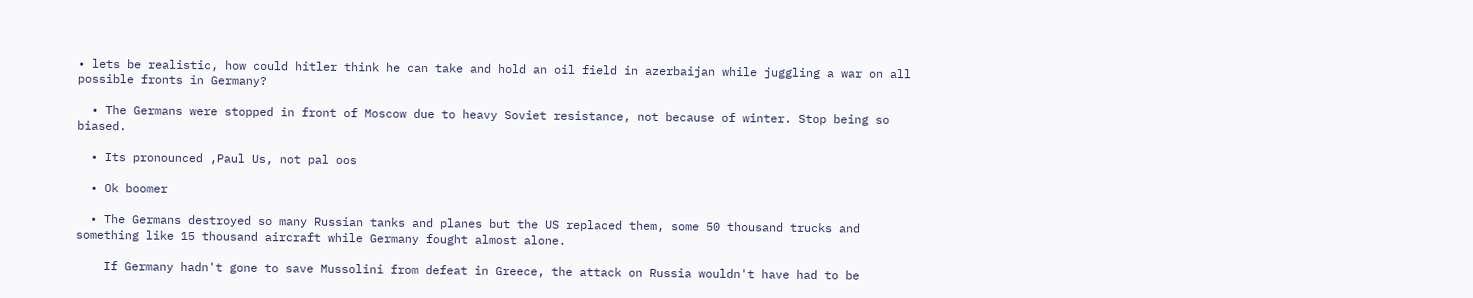• lets be realistic, how could hitler think he can take and hold an oil field in azerbaijan while juggling a war on all possible fronts in Germany?

  • The Germans were stopped in front of Moscow due to heavy Soviet resistance, not because of winter. Stop being so biased.

  • Its pronounced ,Paul Us, not pal oos

  • Ok boomer

  • The Germans destroyed so many Russian tanks and planes but the US replaced them, some 50 thousand trucks and something like 15 thousand aircraft while Germany fought almost alone.

    If Germany hadn't gone to save Mussolini from defeat in Greece, the attack on Russia wouldn't have had to be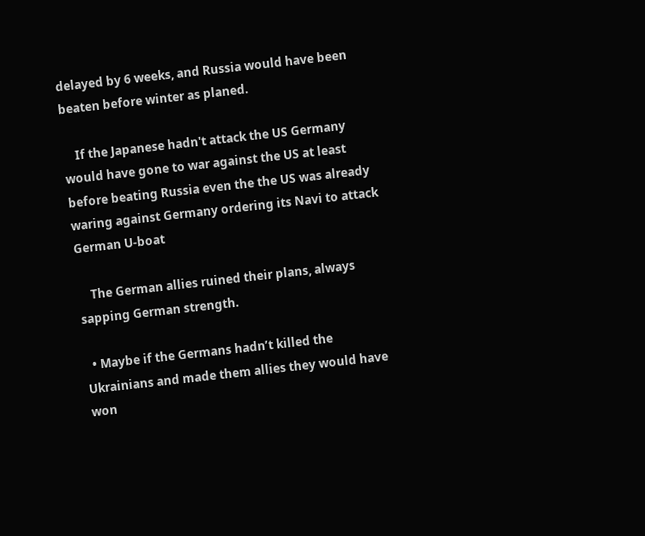delayed by 6 weeks, and Russia would have been beaten before winter as planed.

    If the Japanese hadn't attack the US Germany would have gone to war against the US at least before beating Russia even the the US was already waring against Germany ordering its Navi to attack German U-boat

    The German allies ruined their plans, always sapping German strength.

  • Maybe if the Germans hadn’t killed the Ukrainians and made them allies they would have won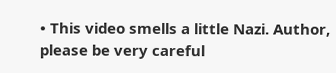• This video smells a little Nazi. Author, please be very careful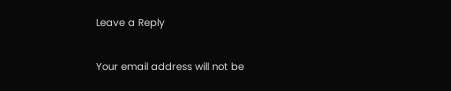Leave a Reply

Your email address will not be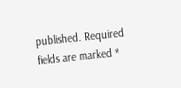published. Required fields are marked *